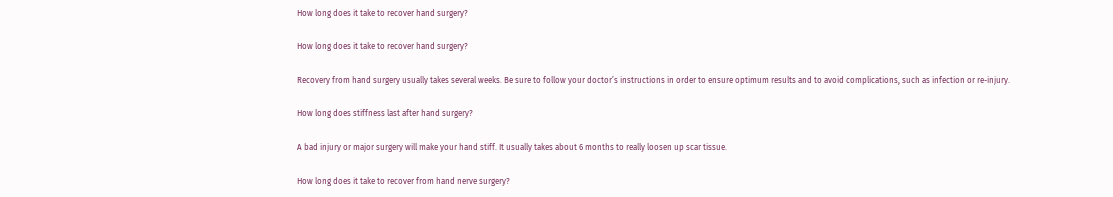How long does it take to recover hand surgery?

How long does it take to recover hand surgery?

Recovery from hand surgery usually takes several weeks. Be sure to follow your doctor’s instructions in order to ensure optimum results and to avoid complications, such as infection or re-injury.

How long does stiffness last after hand surgery?

A bad injury or major surgery will make your hand stiff. It usually takes about 6 months to really loosen up scar tissue.

How long does it take to recover from hand nerve surgery?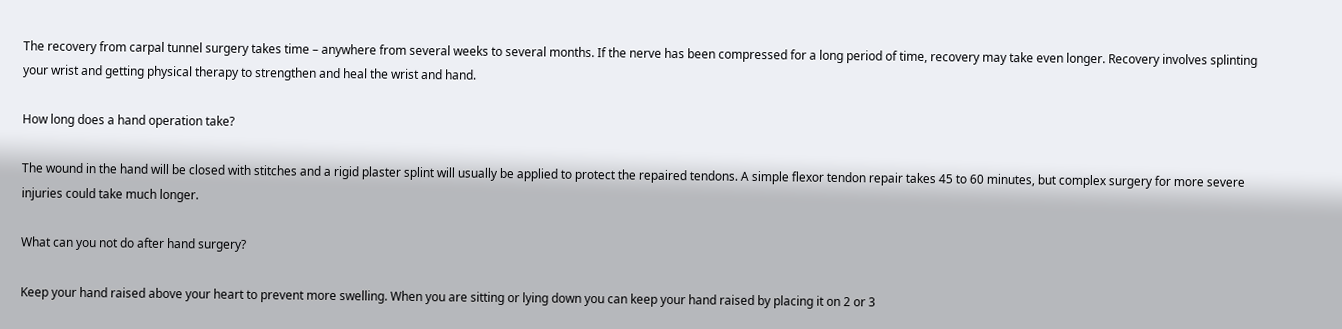The recovery from carpal tunnel surgery takes time – anywhere from several weeks to several months. If the nerve has been compressed for a long period of time, recovery may take even longer. Recovery involves splinting your wrist and getting physical therapy to strengthen and heal the wrist and hand.

How long does a hand operation take?

The wound in the hand will be closed with stitches and a rigid plaster splint will usually be applied to protect the repaired tendons. A simple flexor tendon repair takes 45 to 60 minutes, but complex surgery for more severe injuries could take much longer.

What can you not do after hand surgery?

Keep your hand raised above your heart to prevent more swelling. When you are sitting or lying down you can keep your hand raised by placing it on 2 or 3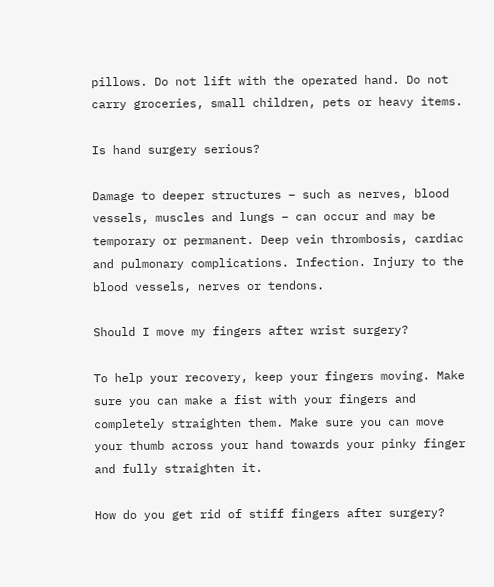pillows. Do not lift with the operated hand. Do not carry groceries, small children, pets or heavy items.

Is hand surgery serious?

Damage to deeper structures – such as nerves, blood vessels, muscles and lungs – can occur and may be temporary or permanent. Deep vein thrombosis, cardiac and pulmonary complications. Infection. Injury to the blood vessels, nerves or tendons.

Should I move my fingers after wrist surgery?

To help your recovery, keep your fingers moving. Make sure you can make a fist with your fingers and completely straighten them. Make sure you can move your thumb across your hand towards your pinky finger and fully straighten it.

How do you get rid of stiff fingers after surgery?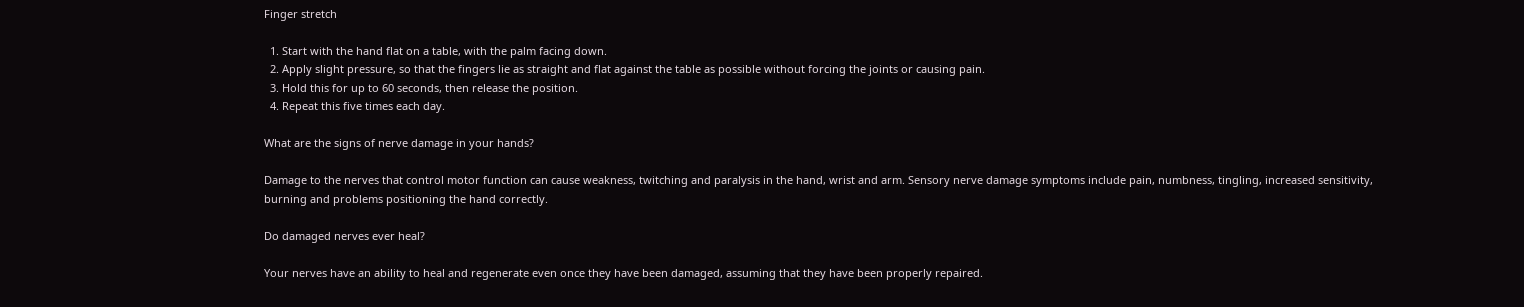Finger stretch

  1. Start with the hand flat on a table, with the palm facing down.
  2. Apply slight pressure, so that the fingers lie as straight and flat against the table as possible without forcing the joints or causing pain.
  3. Hold this for up to 60 seconds, then release the position.
  4. Repeat this five times each day.

What are the signs of nerve damage in your hands?

Damage to the nerves that control motor function can cause weakness, twitching and paralysis in the hand, wrist and arm. Sensory nerve damage symptoms include pain, numbness, tingling, increased sensitivity, burning and problems positioning the hand correctly.

Do damaged nerves ever heal?

Your nerves have an ability to heal and regenerate even once they have been damaged, assuming that they have been properly repaired.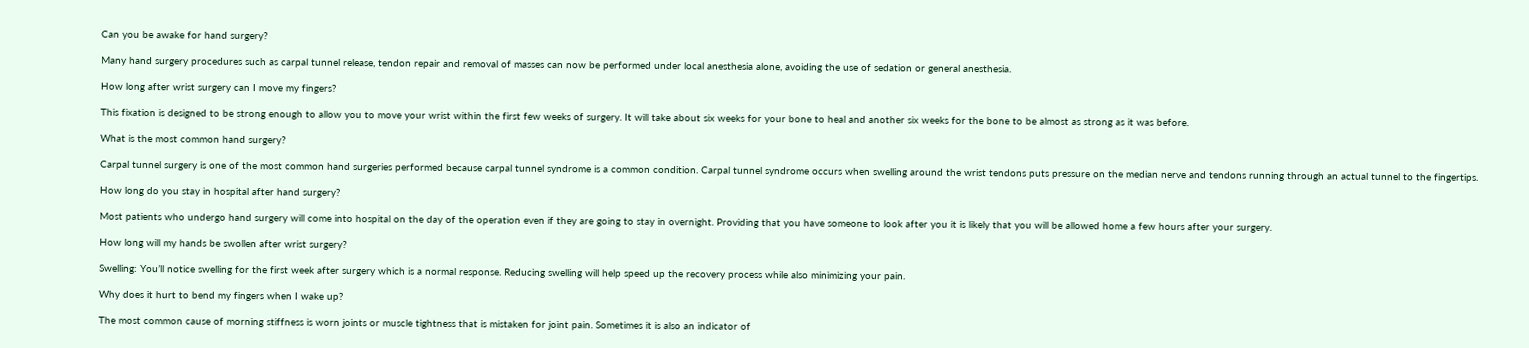Can you be awake for hand surgery?

Many hand surgery procedures such as carpal tunnel release, tendon repair and removal of masses can now be performed under local anesthesia alone, avoiding the use of sedation or general anesthesia.

How long after wrist surgery can I move my fingers?

This fixation is designed to be strong enough to allow you to move your wrist within the first few weeks of surgery. It will take about six weeks for your bone to heal and another six weeks for the bone to be almost as strong as it was before.

What is the most common hand surgery?

Carpal tunnel surgery is one of the most common hand surgeries performed because carpal tunnel syndrome is a common condition. Carpal tunnel syndrome occurs when swelling around the wrist tendons puts pressure on the median nerve and tendons running through an actual tunnel to the fingertips.

How long do you stay in hospital after hand surgery?

Most patients who undergo hand surgery will come into hospital on the day of the operation even if they are going to stay in overnight. Providing that you have someone to look after you it is likely that you will be allowed home a few hours after your surgery.

How long will my hands be swollen after wrist surgery?

Swelling: You’ll notice swelling for the first week after surgery which is a normal response. Reducing swelling will help speed up the recovery process while also minimizing your pain.

Why does it hurt to bend my fingers when I wake up?

The most common cause of morning stiffness is worn joints or muscle tightness that is mistaken for joint pain. Sometimes it is also an indicator of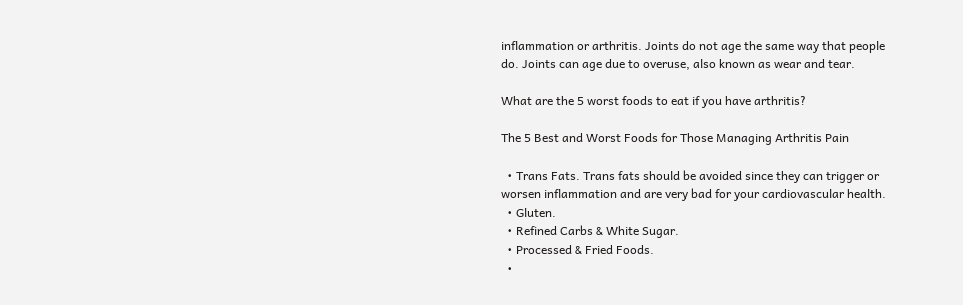inflammation or arthritis. Joints do not age the same way that people do. Joints can age due to overuse, also known as wear and tear.

What are the 5 worst foods to eat if you have arthritis?

The 5 Best and Worst Foods for Those Managing Arthritis Pain

  • Trans Fats. Trans fats should be avoided since they can trigger or worsen inflammation and are very bad for your cardiovascular health.
  • Gluten.
  • Refined Carbs & White Sugar.
  • Processed & Fried Foods.
  •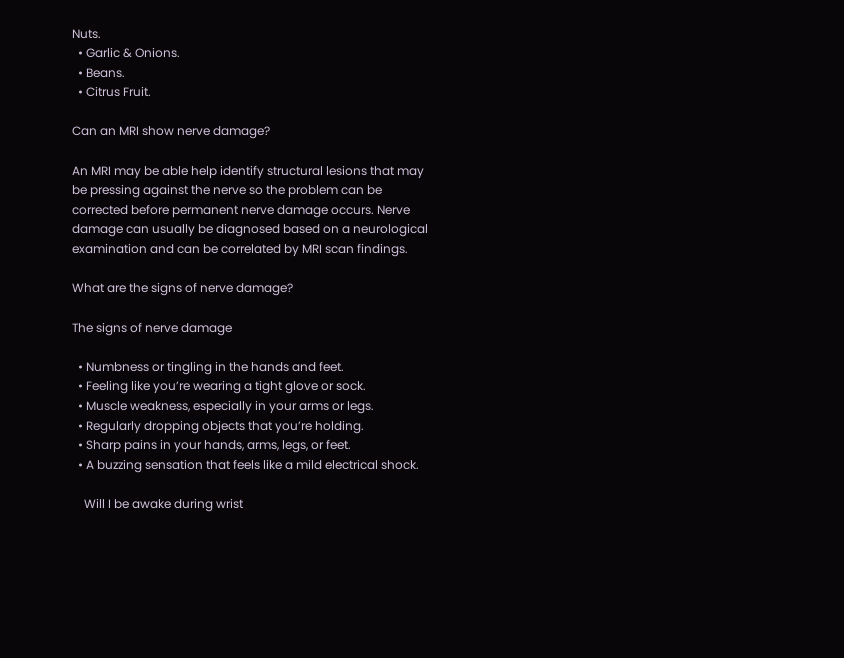Nuts.
  • Garlic & Onions.
  • Beans.
  • Citrus Fruit.

Can an MRI show nerve damage?

An MRI may be able help identify structural lesions that may be pressing against the nerve so the problem can be corrected before permanent nerve damage occurs. Nerve damage can usually be diagnosed based on a neurological examination and can be correlated by MRI scan findings.

What are the signs of nerve damage?

The signs of nerve damage

  • Numbness or tingling in the hands and feet.
  • Feeling like you’re wearing a tight glove or sock.
  • Muscle weakness, especially in your arms or legs.
  • Regularly dropping objects that you’re holding.
  • Sharp pains in your hands, arms, legs, or feet.
  • A buzzing sensation that feels like a mild electrical shock.

    Will I be awake during wrist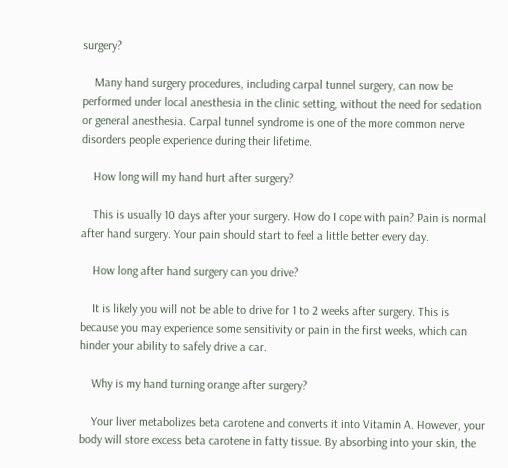surgery?

    Many hand surgery procedures, including carpal tunnel surgery, can now be performed under local anesthesia in the clinic setting, without the need for sedation or general anesthesia. Carpal tunnel syndrome is one of the more common nerve disorders people experience during their lifetime.

    How long will my hand hurt after surgery?

    This is usually 10 days after your surgery. How do I cope with pain? Pain is normal after hand surgery. Your pain should start to feel a little better every day.

    How long after hand surgery can you drive?

    It is likely you will not be able to drive for 1 to 2 weeks after surgery. This is because you may experience some sensitivity or pain in the first weeks, which can hinder your ability to safely drive a car.

    Why is my hand turning orange after surgery?

    Your liver metabolizes beta carotene and converts it into Vitamin A. However, your body will store excess beta carotene in fatty tissue. By absorbing into your skin, the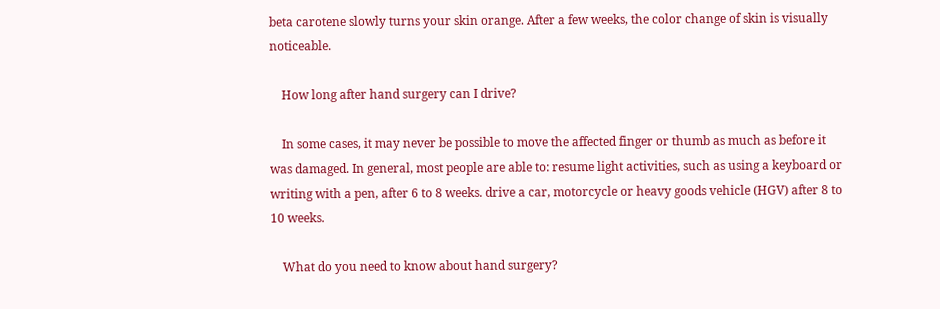beta carotene slowly turns your skin orange. After a few weeks, the color change of skin is visually noticeable.

    How long after hand surgery can I drive?

    In some cases, it may never be possible to move the affected finger or thumb as much as before it was damaged. In general, most people are able to: resume light activities, such as using a keyboard or writing with a pen, after 6 to 8 weeks. drive a car, motorcycle or heavy goods vehicle (HGV) after 8 to 10 weeks.

    What do you need to know about hand surgery?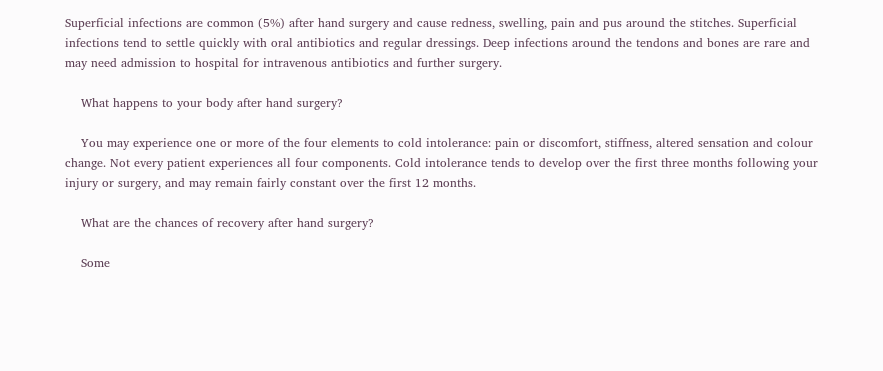Superficial infections are common (5%) after hand surgery and cause redness, swelling, pain and pus around the stitches. Superficial infections tend to settle quickly with oral antibiotics and regular dressings. Deep infections around the tendons and bones are rare and may need admission to hospital for intravenous antibiotics and further surgery.

    What happens to your body after hand surgery?

    You may experience one or more of the four elements to cold intolerance: pain or discomfort, stiffness, altered sensation and colour change. Not every patient experiences all four components. Cold intolerance tends to develop over the first three months following your injury or surgery, and may remain fairly constant over the first 12 months.

    What are the chances of recovery after hand surgery?

    Some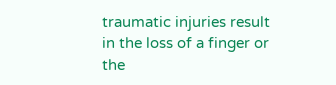traumatic injuries result in the loss of a finger or the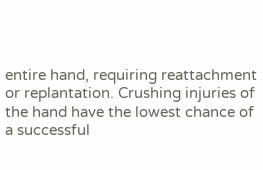entire hand, requiring reattachment or replantation. Crushing injuries of the hand have the lowest chance of a successful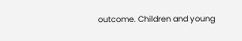outcome. Children and young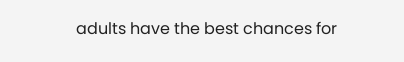adults have the best chances for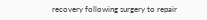recovery following surgery to repair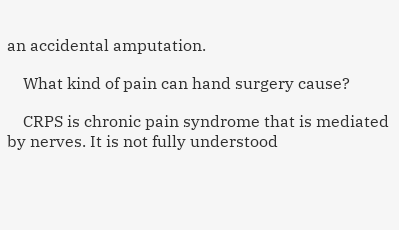an accidental amputation.

    What kind of pain can hand surgery cause?

    CRPS is chronic pain syndrome that is mediated by nerves. It is not fully understood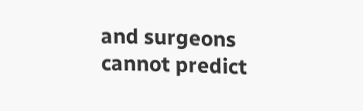and surgeons cannot predict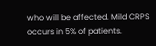who will be affected. Mild CRPS occurs in 5% of patients.